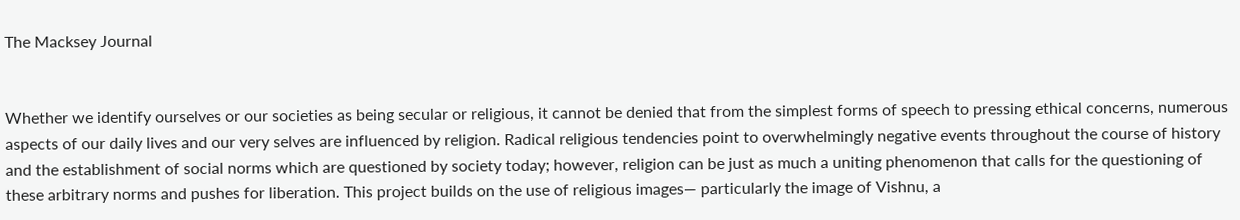The Macksey Journal


Whether we identify ourselves or our societies as being secular or religious, it cannot be denied that from the simplest forms of speech to pressing ethical concerns, numerous aspects of our daily lives and our very selves are influenced by religion. Radical religious tendencies point to overwhelmingly negative events throughout the course of history and the establishment of social norms which are questioned by society today; however, religion can be just as much a uniting phenomenon that calls for the questioning of these arbitrary norms and pushes for liberation. This project builds on the use of religious images— particularly the image of Vishnu, a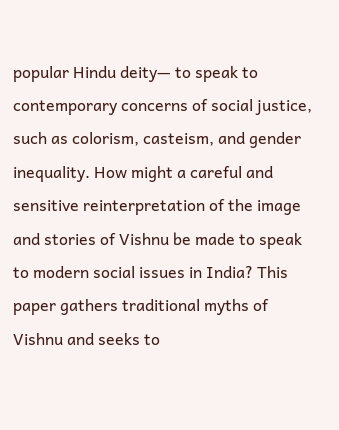popular Hindu deity— to speak to contemporary concerns of social justice, such as colorism, casteism, and gender inequality. How might a careful and sensitive reinterpretation of the image and stories of Vishnu be made to speak to modern social issues in India? This paper gathers traditional myths of Vishnu and seeks to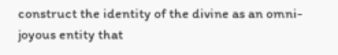construct the identity of the divine as an omni-joyous entity that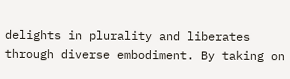delights in plurality and liberates through diverse embodiment. By taking on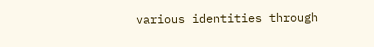various identities through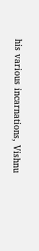his various incarnations, Vishnu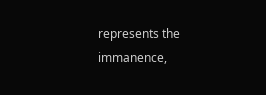represents the immanence,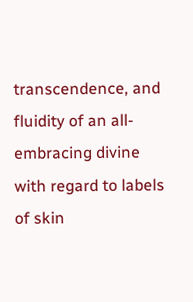transcendence, and fluidity of an all-embracing divine with regard to labels of skin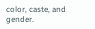color, caste, and gender.